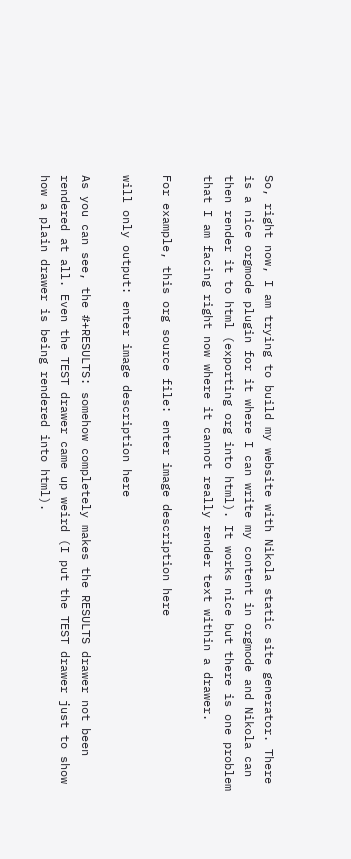So, right now, I am trying to build my website with Nikola static site generator. There is a nice orgmode plugin for it where I can write my content in orgmode and Nikola can then render it to html (exporting org into html). It works nice but there is one problem that I am facing right now where it cannot really render text within a drawer.

For example, this org source file: enter image description here

will only output: enter image description here

As you can see, the #+RESULTS: somehow completely makes the RESULTS drawer not been rendered at all. Even the TEST drawer came up weird (I put the TEST drawer just to show how a plain drawer is being rendered into html).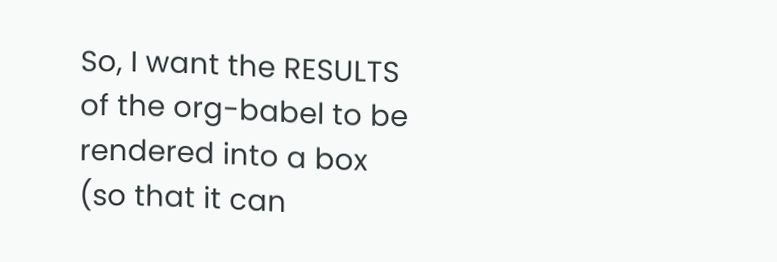So, I want the RESULTS of the org-babel to be rendered into a box (so that it can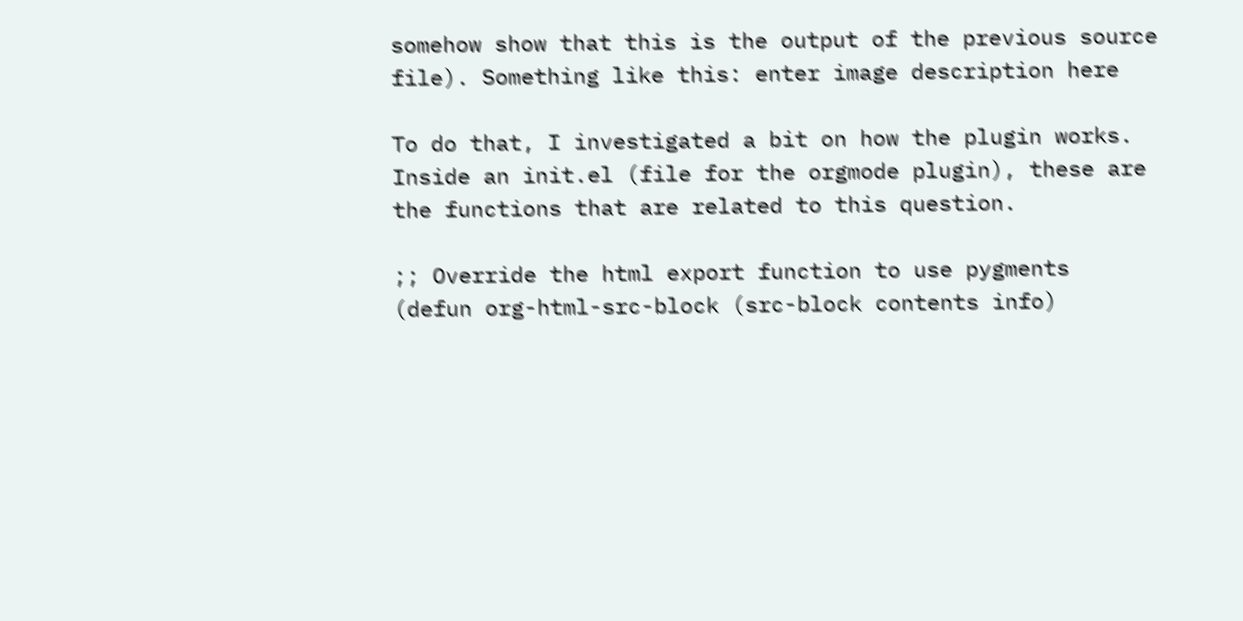somehow show that this is the output of the previous source file). Something like this: enter image description here

To do that, I investigated a bit on how the plugin works. Inside an init.el (file for the orgmode plugin), these are the functions that are related to this question.

;; Override the html export function to use pygments
(defun org-html-src-block (src-block contents info)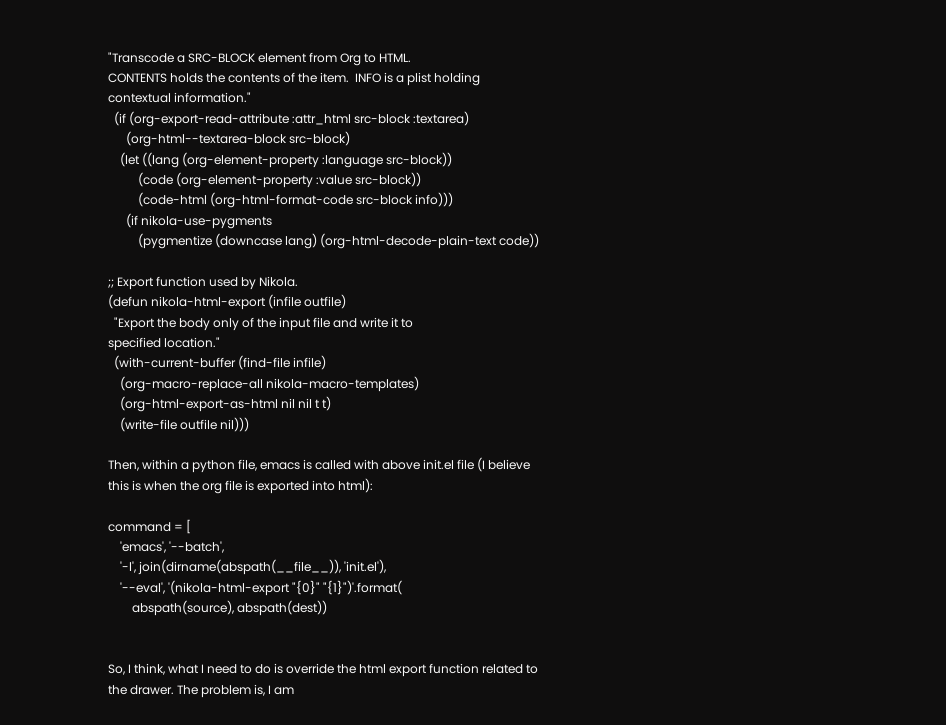"Transcode a SRC-BLOCK element from Org to HTML.
CONTENTS holds the contents of the item.  INFO is a plist holding
contextual information."
  (if (org-export-read-attribute :attr_html src-block :textarea)
      (org-html--textarea-block src-block)
    (let ((lang (org-element-property :language src-block))
          (code (org-element-property :value src-block))
          (code-html (org-html-format-code src-block info)))
      (if nikola-use-pygments
          (pygmentize (downcase lang) (org-html-decode-plain-text code))

;; Export function used by Nikola.
(defun nikola-html-export (infile outfile)
  "Export the body only of the input file and write it to
specified location."
  (with-current-buffer (find-file infile)
    (org-macro-replace-all nikola-macro-templates)
    (org-html-export-as-html nil nil t t)
    (write-file outfile nil)))

Then, within a python file, emacs is called with above init.el file (I believe this is when the org file is exported into html):

command = [
    'emacs', '--batch',
    '-l', join(dirname(abspath(__file__)), 'init.el'),
    '--eval', '(nikola-html-export "{0}" "{1}")'.format(
        abspath(source), abspath(dest))


So, I think, what I need to do is override the html export function related to the drawer. The problem is, I am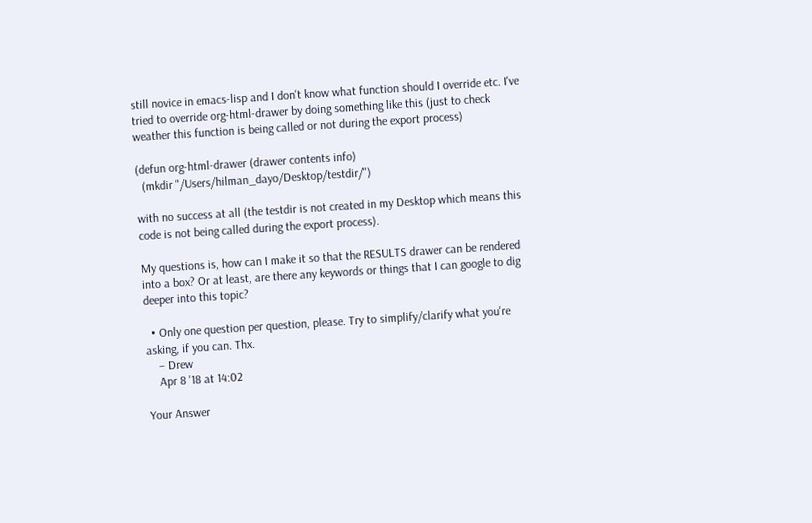still novice in emacs-lisp and I don't know what function should I override etc. I've tried to override org-html-drawer by doing something like this (just to check weather this function is being called or not during the export process)

(defun org-html-drawer (drawer contents info)
  (mkdir "/Users/hilman_dayo/Desktop/testdir/")

with no success at all (the testdir is not created in my Desktop which means this code is not being called during the export process).

My questions is, how can I make it so that the RESULTS drawer can be rendered into a box? Or at least, are there any keywords or things that I can google to dig deeper into this topic?

  • Only one question per question, please. Try to simplify/clarify what you're asking, if you can. Thx.
    – Drew
    Apr 8 '18 at 14:02

Your Answer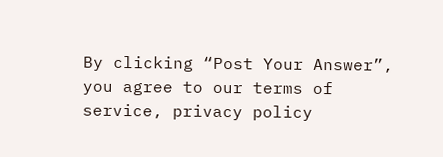By clicking “Post Your Answer”, you agree to our terms of service, privacy policy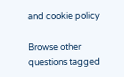and cookie policy

Browse other questions tagged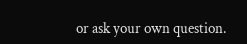or ask your own question.